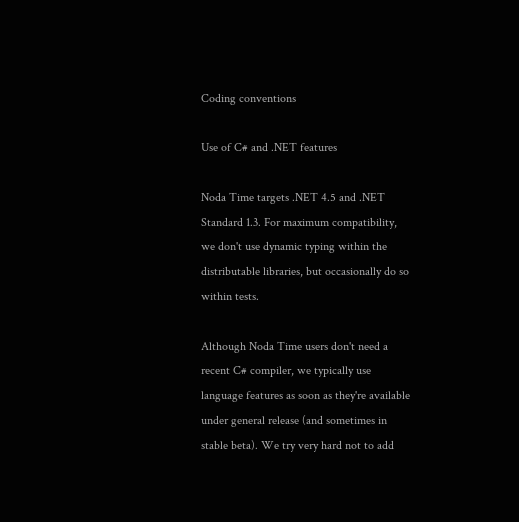Coding conventions

Use of C# and .NET features

Noda Time targets .NET 4.5 and .NET Standard 1.3. For maximum compatibility, we don't use dynamic typing within the distributable libraries, but occasionally do so within tests.

Although Noda Time users don't need a recent C# compiler, we typically use language features as soon as they're available under general release (and sometimes in stable beta). We try very hard not to add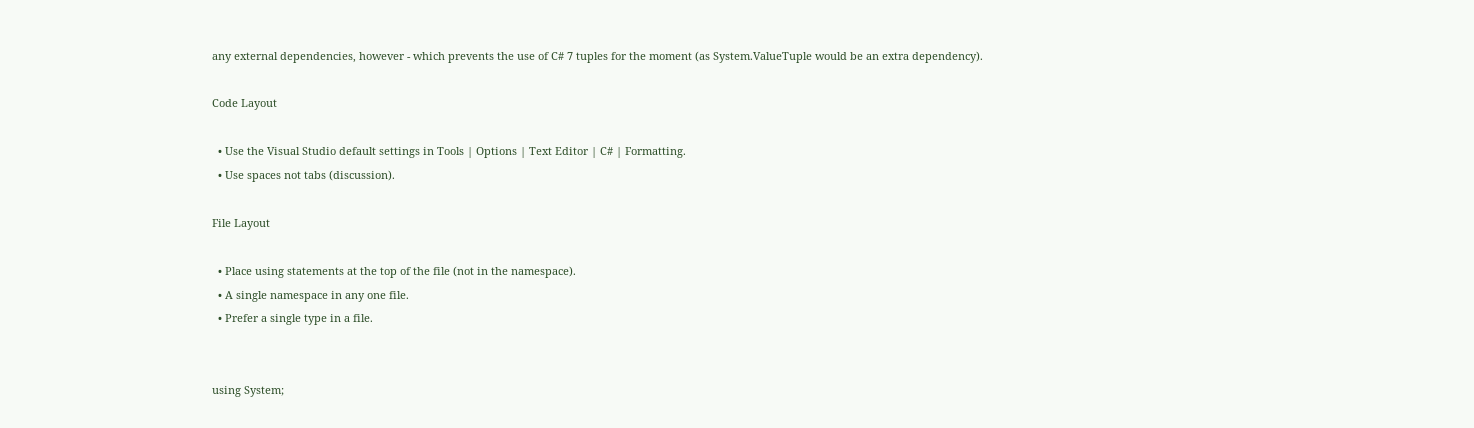any external dependencies, however - which prevents the use of C# 7 tuples for the moment (as System.ValueTuple would be an extra dependency).

Code Layout

  • Use the Visual Studio default settings in Tools | Options | Text Editor | C# | Formatting.
  • Use spaces not tabs (discussion).

File Layout

  • Place using statements at the top of the file (not in the namespace).
  • A single namespace in any one file.
  • Prefer a single type in a file.


using System;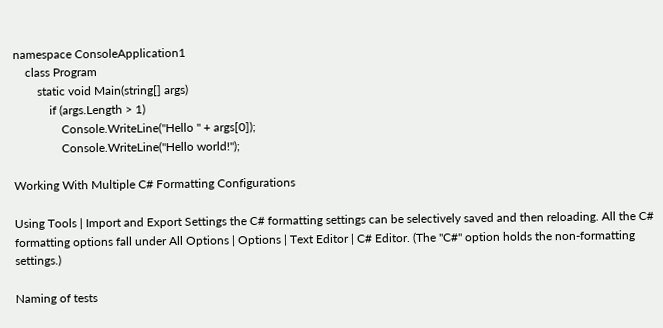namespace ConsoleApplication1
    class Program
        static void Main(string[] args)
            if (args.Length > 1)
                Console.WriteLine("Hello " + args[0]);
                Console.WriteLine("Hello world!");

Working With Multiple C# Formatting Configurations

Using Tools | Import and Export Settings the C# formatting settings can be selectively saved and then reloading. All the C# formatting options fall under All Options | Options | Text Editor | C# Editor. (The "C#" option holds the non-formatting settings.)

Naming of tests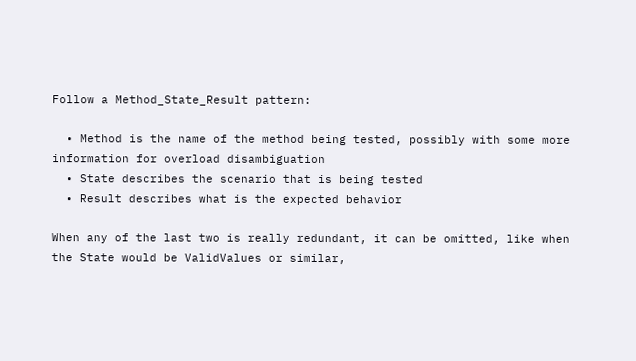Follow a Method_State_Result pattern:

  • Method is the name of the method being tested, possibly with some more information for overload disambiguation
  • State describes the scenario that is being tested
  • Result describes what is the expected behavior

When any of the last two is really redundant, it can be omitted, like when the State would be ValidValues or similar,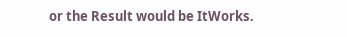or the Result would be ItWorks.